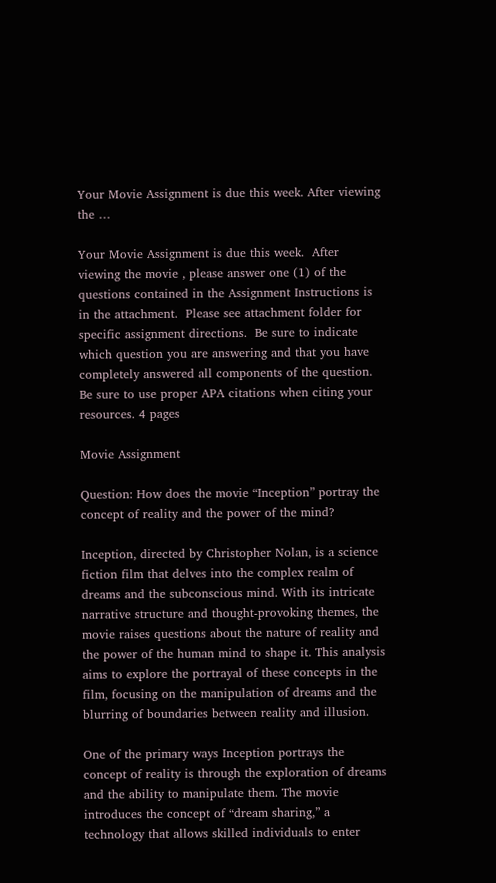Your Movie Assignment is due this week. After viewing the …

Your Movie Assignment is due this week.  After viewing the movie , please answer one (1) of the questions contained in the Assignment Instructions is in the attachment.  Please see attachment folder for specific assignment directions.  Be sure to indicate which question you are answering and that you have completely answered all components of the question.  Be sure to use proper APA citations when citing your resources. 4 pages

Movie Assignment

Question: How does the movie “Inception” portray the concept of reality and the power of the mind?

Inception, directed by Christopher Nolan, is a science fiction film that delves into the complex realm of dreams and the subconscious mind. With its intricate narrative structure and thought-provoking themes, the movie raises questions about the nature of reality and the power of the human mind to shape it. This analysis aims to explore the portrayal of these concepts in the film, focusing on the manipulation of dreams and the blurring of boundaries between reality and illusion.

One of the primary ways Inception portrays the concept of reality is through the exploration of dreams and the ability to manipulate them. The movie introduces the concept of “dream sharing,” a technology that allows skilled individuals to enter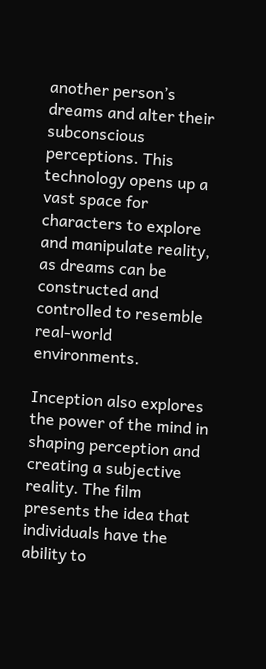another person’s dreams and alter their subconscious perceptions. This technology opens up a vast space for characters to explore and manipulate reality, as dreams can be constructed and controlled to resemble real-world environments.

Inception also explores the power of the mind in shaping perception and creating a subjective reality. The film presents the idea that individuals have the ability to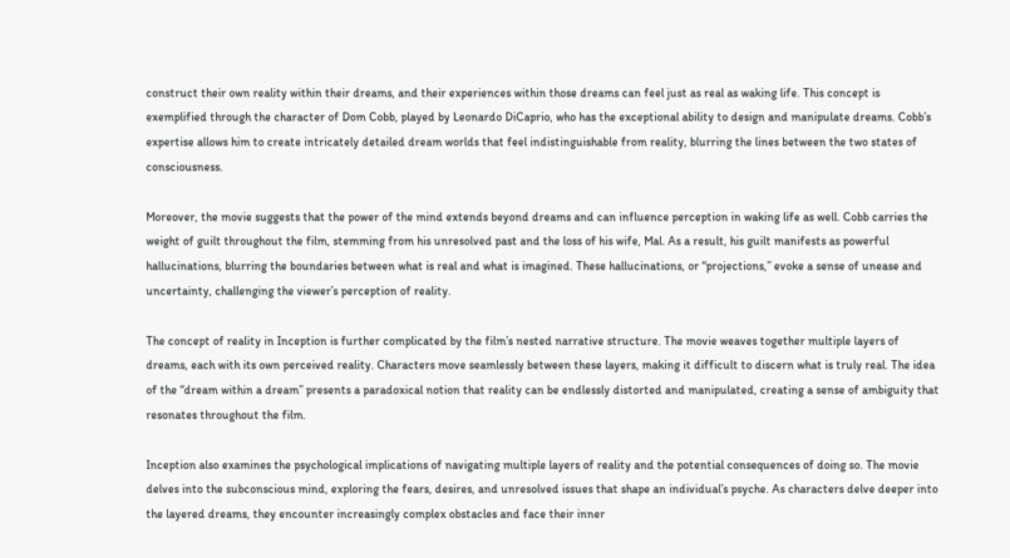construct their own reality within their dreams, and their experiences within those dreams can feel just as real as waking life. This concept is exemplified through the character of Dom Cobb, played by Leonardo DiCaprio, who has the exceptional ability to design and manipulate dreams. Cobb’s expertise allows him to create intricately detailed dream worlds that feel indistinguishable from reality, blurring the lines between the two states of consciousness.

Moreover, the movie suggests that the power of the mind extends beyond dreams and can influence perception in waking life as well. Cobb carries the weight of guilt throughout the film, stemming from his unresolved past and the loss of his wife, Mal. As a result, his guilt manifests as powerful hallucinations, blurring the boundaries between what is real and what is imagined. These hallucinations, or “projections,” evoke a sense of unease and uncertainty, challenging the viewer’s perception of reality.

The concept of reality in Inception is further complicated by the film’s nested narrative structure. The movie weaves together multiple layers of dreams, each with its own perceived reality. Characters move seamlessly between these layers, making it difficult to discern what is truly real. The idea of the “dream within a dream” presents a paradoxical notion that reality can be endlessly distorted and manipulated, creating a sense of ambiguity that resonates throughout the film.

Inception also examines the psychological implications of navigating multiple layers of reality and the potential consequences of doing so. The movie delves into the subconscious mind, exploring the fears, desires, and unresolved issues that shape an individual’s psyche. As characters delve deeper into the layered dreams, they encounter increasingly complex obstacles and face their inner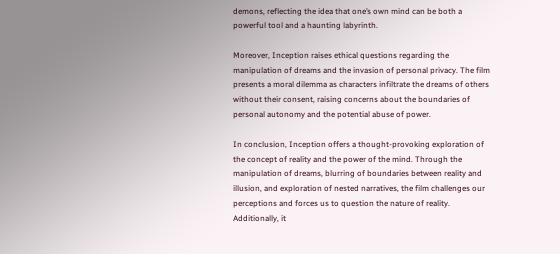demons, reflecting the idea that one’s own mind can be both a powerful tool and a haunting labyrinth.

Moreover, Inception raises ethical questions regarding the manipulation of dreams and the invasion of personal privacy. The film presents a moral dilemma as characters infiltrate the dreams of others without their consent, raising concerns about the boundaries of personal autonomy and the potential abuse of power.

In conclusion, Inception offers a thought-provoking exploration of the concept of reality and the power of the mind. Through the manipulation of dreams, blurring of boundaries between reality and illusion, and exploration of nested narratives, the film challenges our perceptions and forces us to question the nature of reality. Additionally, it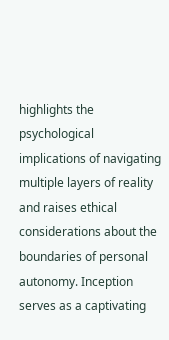highlights the psychological implications of navigating multiple layers of reality and raises ethical considerations about the boundaries of personal autonomy. Inception serves as a captivating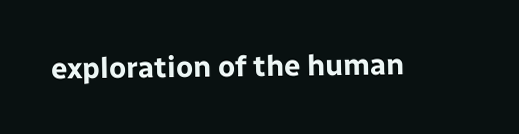exploration of the human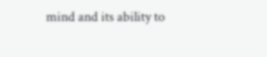mind and its ability to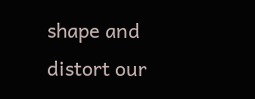shape and distort our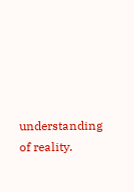understanding of reality.